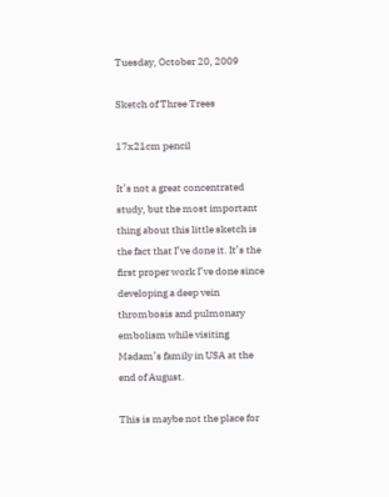Tuesday, October 20, 2009

Sketch of Three Trees

17x21cm pencil

It’s not a great concentrated study, but the most important thing about this little sketch is the fact that I’ve done it. It’s the first proper work I’ve done since developing a deep vein thrombosis and pulmonary embolism while visiting Madam’s family in USA at the end of August.

This is maybe not the place for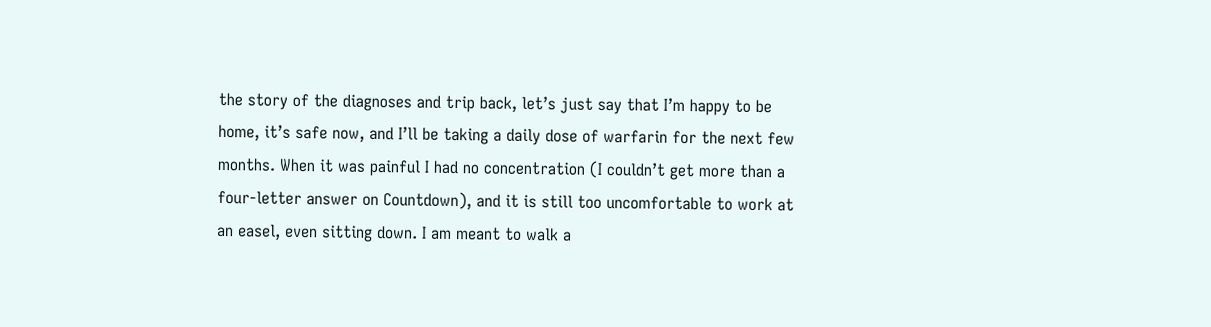the story of the diagnoses and trip back, let’s just say that I’m happy to be home, it’s safe now, and I’ll be taking a daily dose of warfarin for the next few months. When it was painful I had no concentration (I couldn’t get more than a four-letter answer on Countdown), and it is still too uncomfortable to work at an easel, even sitting down. I am meant to walk a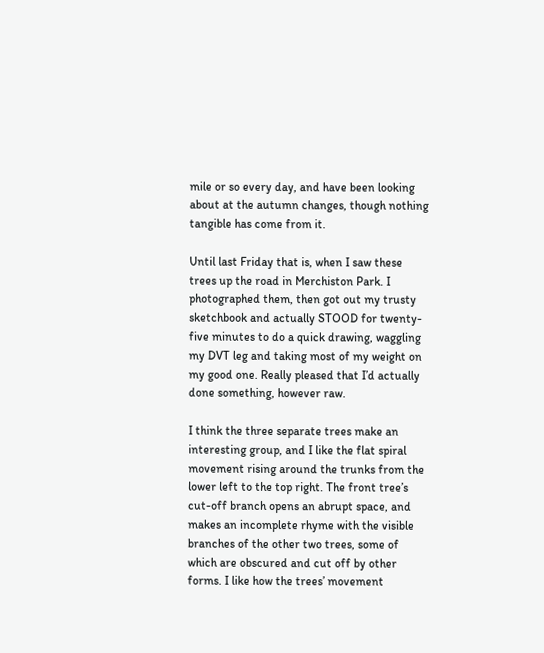mile or so every day, and have been looking about at the autumn changes, though nothing tangible has come from it.

Until last Friday that is, when I saw these trees up the road in Merchiston Park. I photographed them, then got out my trusty sketchbook and actually STOOD for twenty-five minutes to do a quick drawing, waggling my DVT leg and taking most of my weight on my good one. Really pleased that I’d actually done something, however raw.

I think the three separate trees make an interesting group, and I like the flat spiral movement rising around the trunks from the lower left to the top right. The front tree’s cut-off branch opens an abrupt space, and makes an incomplete rhyme with the visible branches of the other two trees, some of which are obscured and cut off by other forms. I like how the trees’ movement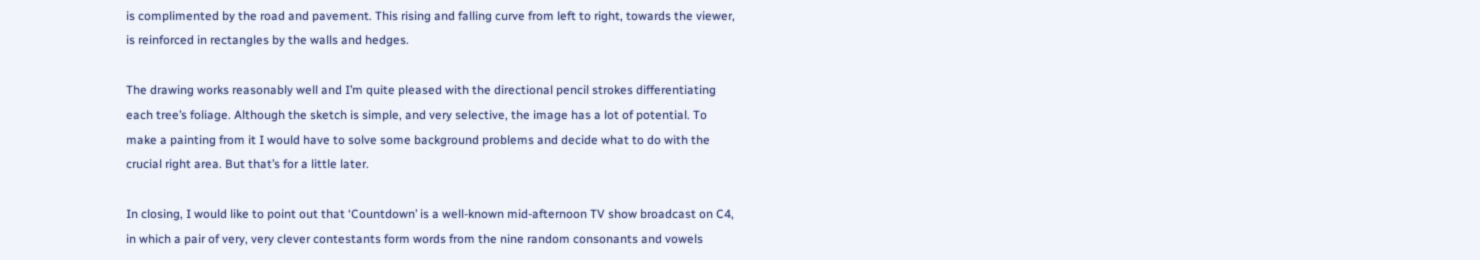is complimented by the road and pavement. This rising and falling curve from left to right, towards the viewer, is reinforced in rectangles by the walls and hedges.

The drawing works reasonably well and I’m quite pleased with the directional pencil strokes differentiating each tree’s foliage. Although the sketch is simple, and very selective, the image has a lot of potential. To make a painting from it I would have to solve some background problems and decide what to do with the crucial right area. But that’s for a little later.

In closing, I would like to point out that ‘Countdown’ is a well-known mid-afternoon TV show broadcast on C4, in which a pair of very, very clever contestants form words from the nine random consonants and vowels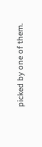picked by one of them.